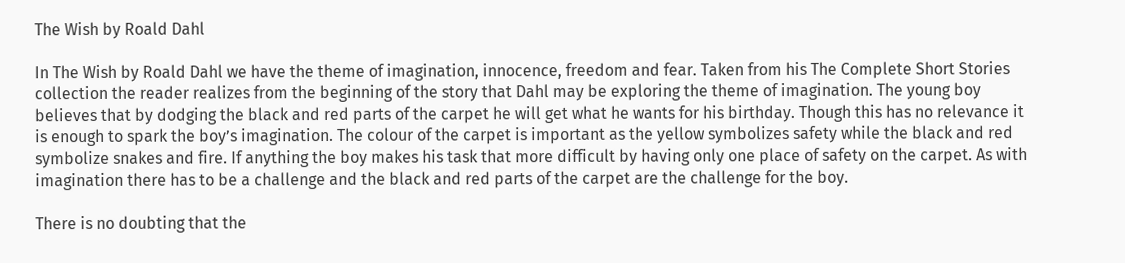The Wish by Roald Dahl

In The Wish by Roald Dahl we have the theme of imagination, innocence, freedom and fear. Taken from his The Complete Short Stories collection the reader realizes from the beginning of the story that Dahl may be exploring the theme of imagination. The young boy believes that by dodging the black and red parts of the carpet he will get what he wants for his birthday. Though this has no relevance it is enough to spark the boy’s imagination. The colour of the carpet is important as the yellow symbolizes safety while the black and red symbolize snakes and fire. If anything the boy makes his task that more difficult by having only one place of safety on the carpet. As with imagination there has to be a challenge and the black and red parts of the carpet are the challenge for the boy.

There is no doubting that the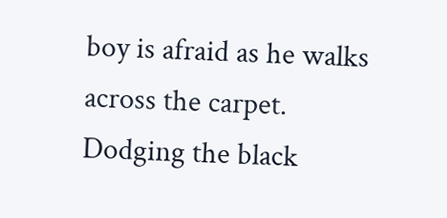boy is afraid as he walks across the carpet. Dodging the black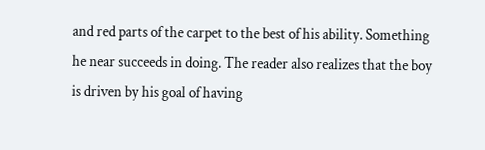and red parts of the carpet to the best of his ability. Something he near succeeds in doing. The reader also realizes that the boy is driven by his goal of having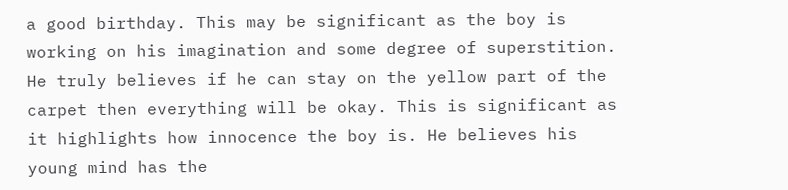a good birthday. This may be significant as the boy is working on his imagination and some degree of superstition. He truly believes if he can stay on the yellow part of the carpet then everything will be okay. This is significant as it highlights how innocence the boy is. He believes his young mind has the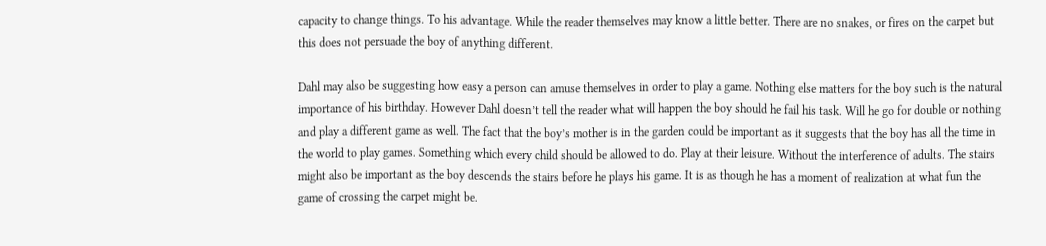capacity to change things. To his advantage. While the reader themselves may know a little better. There are no snakes, or fires on the carpet but this does not persuade the boy of anything different.

Dahl may also be suggesting how easy a person can amuse themselves in order to play a game. Nothing else matters for the boy such is the natural importance of his birthday. However Dahl doesn’t tell the reader what will happen the boy should he fail his task. Will he go for double or nothing and play a different game as well. The fact that the boy’s mother is in the garden could be important as it suggests that the boy has all the time in the world to play games. Something which every child should be allowed to do. Play at their leisure. Without the interference of adults. The stairs might also be important as the boy descends the stairs before he plays his game. It is as though he has a moment of realization at what fun the game of crossing the carpet might be.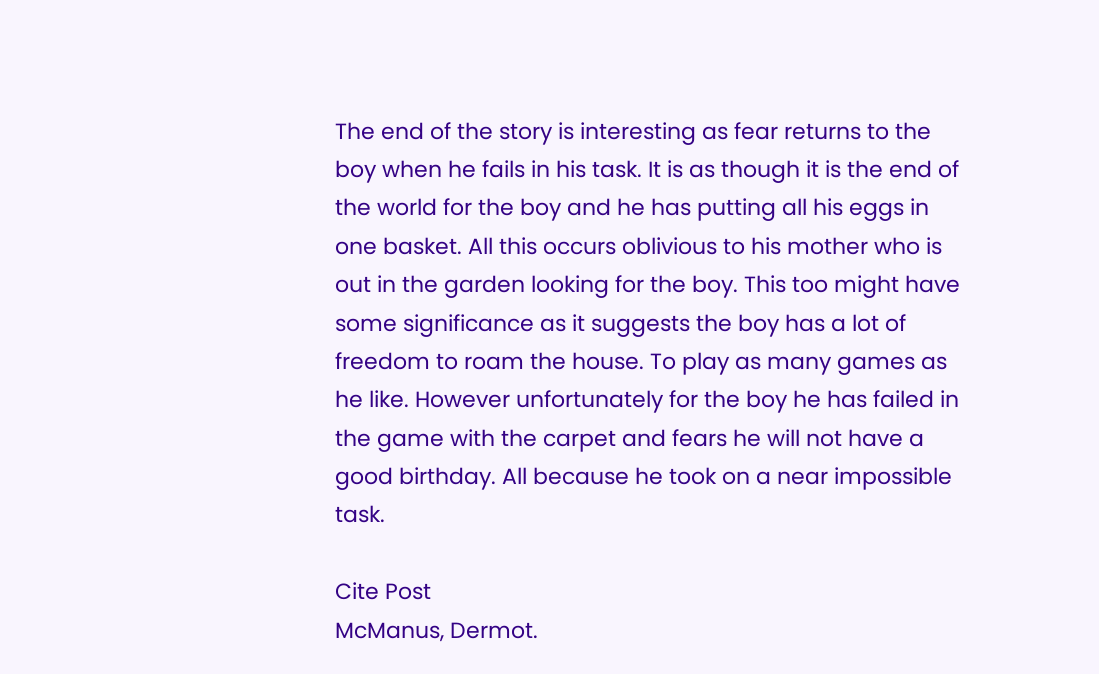The end of the story is interesting as fear returns to the boy when he fails in his task. It is as though it is the end of the world for the boy and he has putting all his eggs in one basket. All this occurs oblivious to his mother who is out in the garden looking for the boy. This too might have some significance as it suggests the boy has a lot of freedom to roam the house. To play as many games as he like. However unfortunately for the boy he has failed in the game with the carpet and fears he will not have a good birthday. All because he took on a near impossible task.

Cite Post
McManus, Dermot.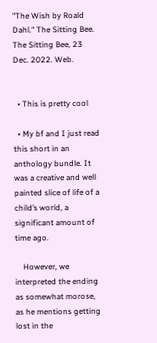"The Wish by Roald Dahl." The Sitting Bee. The Sitting Bee, 23 Dec. 2022. Web.


  • This is pretty cool

  • My bf and I just read this short in an anthology bundle. It was a creative and well painted slice of life of a child’s world, a significant amount of time ago.

    However, we interpreted the ending as somewhat morose, as he mentions getting lost in the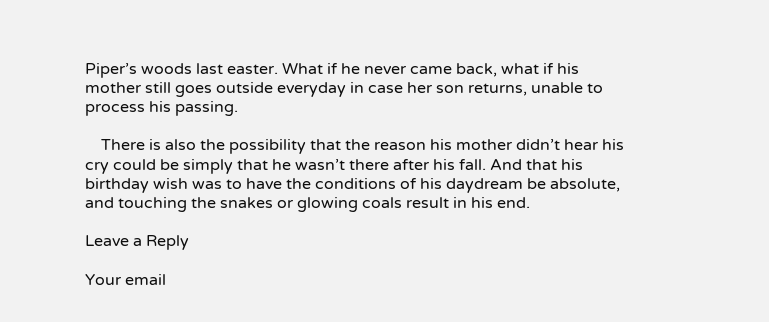Piper’s woods last easter. What if he never came back, what if his mother still goes outside everyday in case her son returns, unable to process his passing.

    There is also the possibility that the reason his mother didn’t hear his cry could be simply that he wasn’t there after his fall. And that his birthday wish was to have the conditions of his daydream be absolute, and touching the snakes or glowing coals result in his end.

Leave a Reply

Your email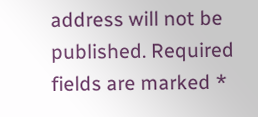address will not be published. Required fields are marked *